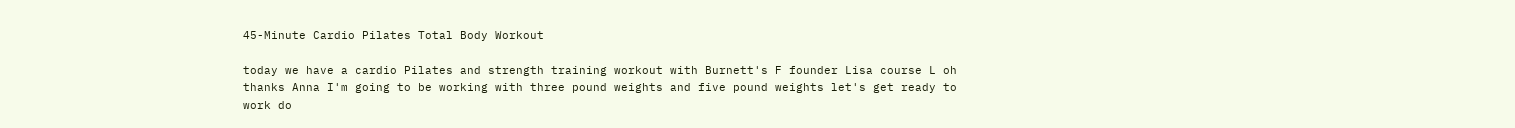45-Minute Cardio Pilates Total Body Workout

today we have a cardio Pilates and strength training workout with Burnett's F founder Lisa course L oh thanks Anna I'm going to be working with three pound weights and five pound weights let's get ready to work do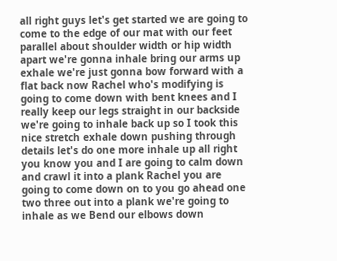all right guys let's get started we are going to come to the edge of our mat with our feet parallel about shoulder width or hip width apart we're gonna inhale bring our arms up exhale we're just gonna bow forward with a flat back now Rachel who's modifying is going to come down with bent knees and I really keep our legs straight in our backside we're going to inhale back up so I took this nice stretch exhale down pushing through details let's do one more inhale up all right you know you and I are going to calm down and crawl it into a plank Rachel you are going to come down on to you go ahead one two three out into a plank we're going to inhale as we Bend our elbows down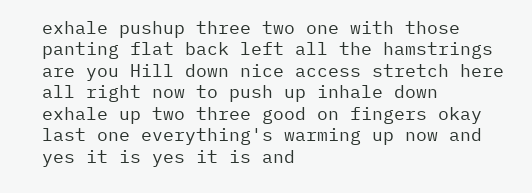exhale pushup three two one with those panting flat back left all the hamstrings are you Hill down nice access stretch here all right now to push up inhale down exhale up two three good on fingers okay last one everything's warming up now and yes it is yes it is and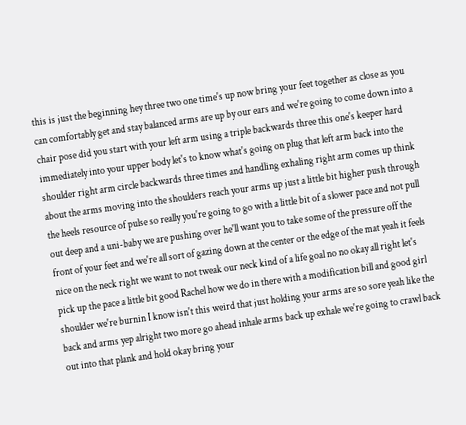this is just the beginning hey three two one time's up now bring your feet together as close as you can comfortably get and stay balanced arms are up by our ears and we're going to come down into a chair pose did you start with your left arm using a triple backwards three this one's keeper hard immediately into your upper body let's to know what's going on plug that left arm back into the shoulder right arm circle backwards three times and handling exhaling right arm comes up think about the arms moving into the shoulders reach your arms up just a little bit higher push through the heels resource of pulse so really you're going to go with a little bit of a slower pace and not pull out deep and a uni-baby we are pushing over he'll want you to take some of the pressure off the front of your feet and we're all sort of gazing down at the center or the edge of the mat yeah it feels nice on the neck right we want to not tweak our neck kind of a life goal no no okay all right let's pick up the pace a little bit good Rachel how we do in there with a modification bill and good girl shoulder we're burnin I know isn't this weird that just holding your arms are so sore yeah like the back and arms yep alright two more go ahead inhale arms back up exhale we're going to crawl back out into that plank and hold okay bring your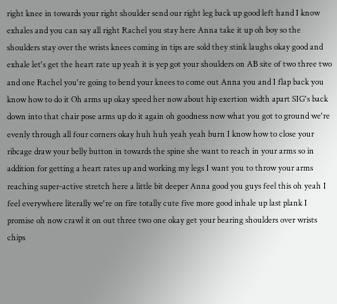right knee in towards your right shoulder send our right leg back up good left hand I know exhales and you can say all right Rachel you stay here Anna take it up oh boy so the shoulders stay over the wrists knees coming in tips are sold they stink laughs okay good and exhale let's get the heart rate up yeah it is yep got your shoulders on AB site of two three two and one Rachel you're going to bend your knees to come out Anna you and I flap back you know how to do it Oh arms up okay speed her now about hip exertion width apart SIG's back down into that chair pose arms up do it again oh goodness now what you got to ground we're evenly through all four corners okay huh huh yeah yeah burn I know how to close your ribcage draw your belly button in towards the spine she want to reach in your arms so in addition for getting a heart rates up and working my legs I want you to throw your arms reaching super-active stretch here a little bit deeper Anna good you guys feel this oh yeah I feel everywhere literally we're on fire totally cute five more good inhale up last plank I promise oh now crawl it on out three two one okay get your bearing shoulders over wrists chips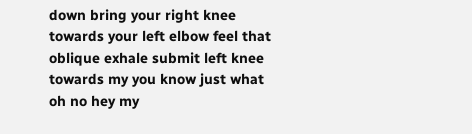down bring your right knee towards your left elbow feel that oblique exhale submit left knee towards my you know just what oh no hey my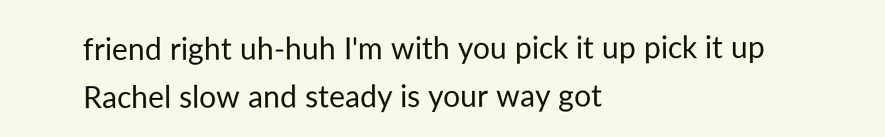friend right uh-huh I'm with you pick it up pick it up Rachel slow and steady is your way got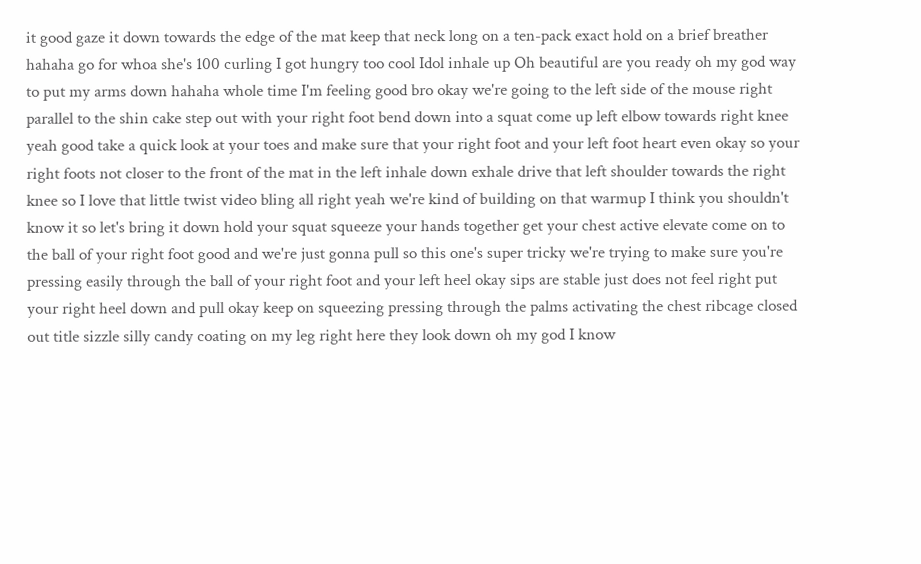it good gaze it down towards the edge of the mat keep that neck long on a ten-pack exact hold on a brief breather hahaha go for whoa she's 100 curling I got hungry too cool Idol inhale up Oh beautiful are you ready oh my god way to put my arms down hahaha whole time I'm feeling good bro okay we're going to the left side of the mouse right parallel to the shin cake step out with your right foot bend down into a squat come up left elbow towards right knee yeah good take a quick look at your toes and make sure that your right foot and your left foot heart even okay so your right foots not closer to the front of the mat in the left inhale down exhale drive that left shoulder towards the right knee so I love that little twist video bling all right yeah we're kind of building on that warmup I think you shouldn't know it so let's bring it down hold your squat squeeze your hands together get your chest active elevate come on to the ball of your right foot good and we're just gonna pull so this one's super tricky we're trying to make sure you're pressing easily through the ball of your right foot and your left heel okay sips are stable just does not feel right put your right heel down and pull okay keep on squeezing pressing through the palms activating the chest ribcage closed out title sizzle silly candy coating on my leg right here they look down oh my god I know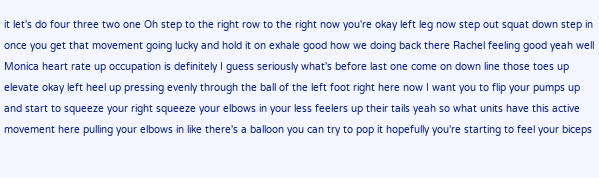it let's do four three two one Oh step to the right row to the right now you're okay left leg now step out squat down step in once you get that movement going lucky and hold it on exhale good how we doing back there Rachel feeling good yeah well Monica heart rate up occupation is definitely I guess seriously what's before last one come on down line those toes up elevate okay left heel up pressing evenly through the ball of the left foot right here now I want you to flip your pumps up and start to squeeze your right squeeze your elbows in your less feelers up their tails yeah so what units have this active movement here pulling your elbows in like there's a balloon you can try to pop it hopefully you're starting to feel your biceps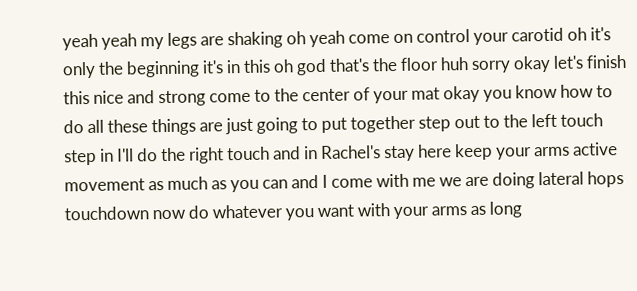yeah yeah my legs are shaking oh yeah come on control your carotid oh it's only the beginning it's in this oh god that's the floor huh sorry okay let's finish this nice and strong come to the center of your mat okay you know how to do all these things are just going to put together step out to the left touch step in I'll do the right touch and in Rachel's stay here keep your arms active movement as much as you can and I come with me we are doing lateral hops touchdown now do whatever you want with your arms as long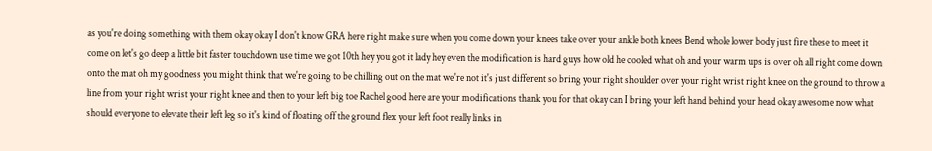as you're doing something with them okay okay I don't know GRA here right make sure when you come down your knees take over your ankle both knees Bend whole lower body just fire these to meet it come on let's go deep a little bit faster touchdown use time we got 10th hey you got it lady hey even the modification is hard guys how old he cooled what oh and your warm ups is over oh all right come down onto the mat oh my goodness you might think that we're going to be chilling out on the mat we're not it's just different so bring your right shoulder over your right wrist right knee on the ground to throw a line from your right wrist your right knee and then to your left big toe Rachel good here are your modifications thank you for that okay can I bring your left hand behind your head okay awesome now what should everyone to elevate their left leg so it's kind of floating off the ground flex your left foot really links in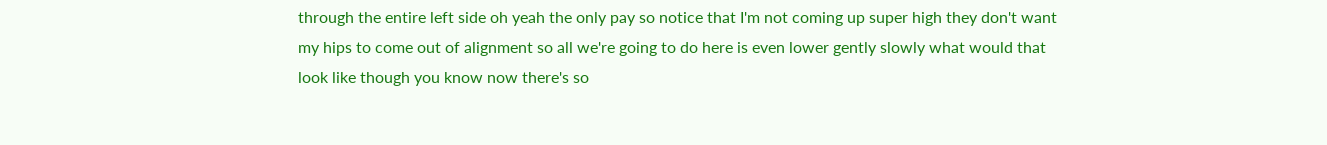through the entire left side oh yeah the only pay so notice that I'm not coming up super high they don't want my hips to come out of alignment so all we're going to do here is even lower gently slowly what would that look like though you know now there's so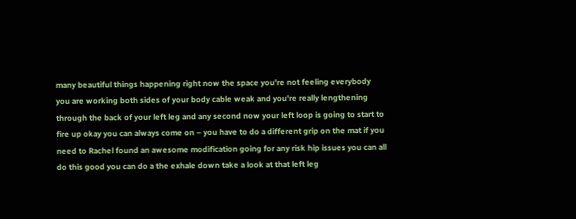many beautiful things happening right now the space you're not feeling everybody you are working both sides of your body cable weak and you're really lengthening through the back of your left leg and any second now your left loop is going to start to fire up okay you can always come on – you have to do a different grip on the mat if you need to Rachel found an awesome modification going for any risk hip issues you can all do this good you can do a the exhale down take a look at that left leg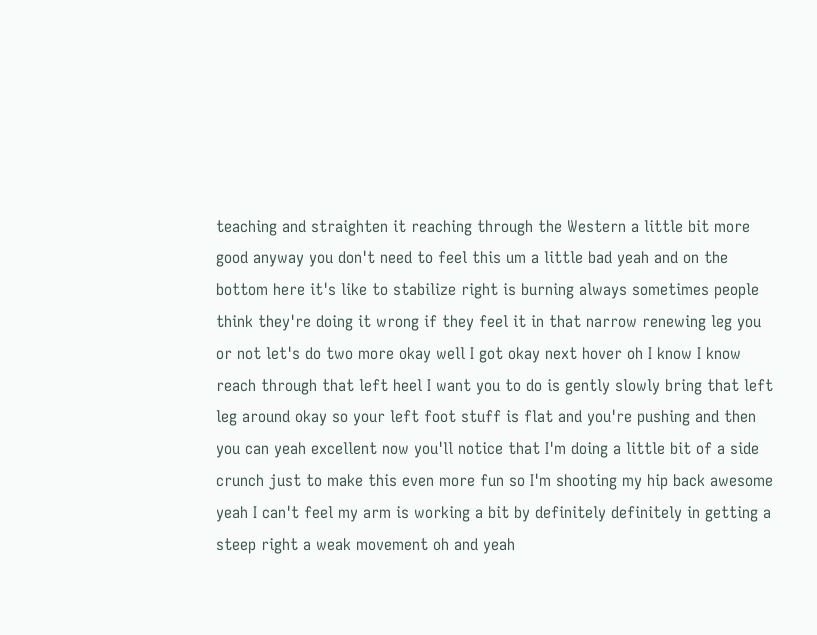teaching and straighten it reaching through the Western a little bit more good anyway you don't need to feel this um a little bad yeah and on the bottom here it's like to stabilize right is burning always sometimes people think they're doing it wrong if they feel it in that narrow renewing leg you or not let's do two more okay well I got okay next hover oh I know I know reach through that left heel I want you to do is gently slowly bring that left leg around okay so your left foot stuff is flat and you're pushing and then you can yeah excellent now you'll notice that I'm doing a little bit of a side crunch just to make this even more fun so I'm shooting my hip back awesome yeah I can't feel my arm is working a bit by definitely definitely in getting a steep right a weak movement oh and yeah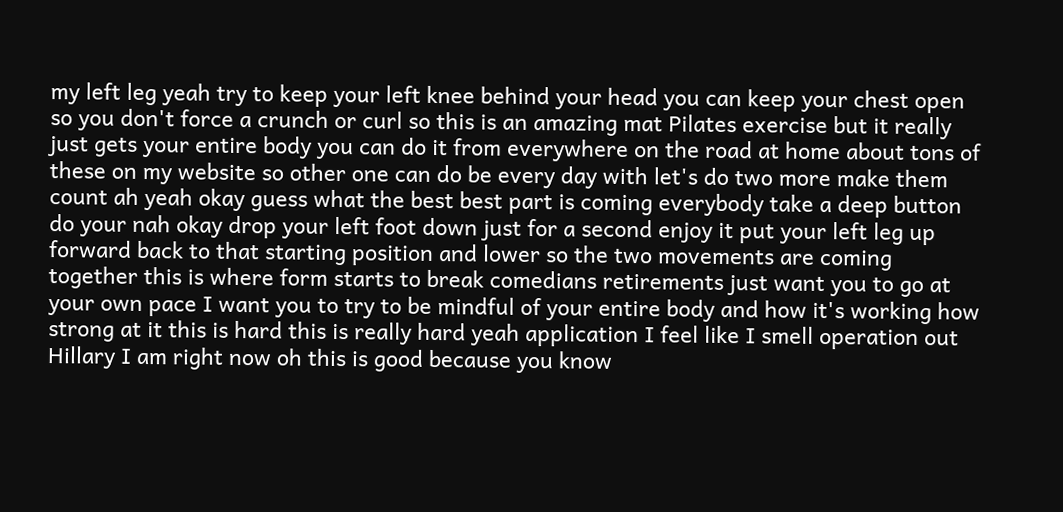my left leg yeah try to keep your left knee behind your head you can keep your chest open so you don't force a crunch or curl so this is an amazing mat Pilates exercise but it really just gets your entire body you can do it from everywhere on the road at home about tons of these on my website so other one can do be every day with let's do two more make them count ah yeah okay guess what the best best part is coming everybody take a deep button do your nah okay drop your left foot down just for a second enjoy it put your left leg up forward back to that starting position and lower so the two movements are coming together this is where form starts to break comedians retirements just want you to go at your own pace I want you to try to be mindful of your entire body and how it's working how strong at it this is hard this is really hard yeah application I feel like I smell operation out Hillary I am right now oh this is good because you know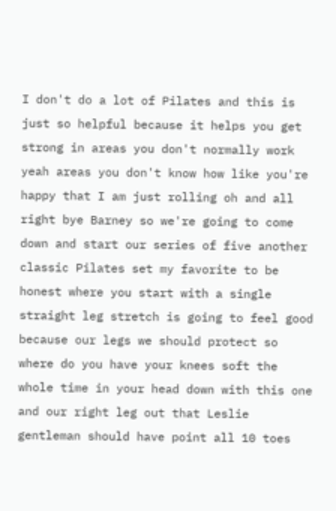I don't do a lot of Pilates and this is just so helpful because it helps you get strong in areas you don't normally work yeah areas you don't know how like you're happy that I am just rolling oh and all right bye Barney so we're going to come down and start our series of five another classic Pilates set my favorite to be honest where you start with a single straight leg stretch is going to feel good because our legs we should protect so where do you have your knees soft the whole time in your head down with this one and our right leg out that Leslie gentleman should have point all 10 toes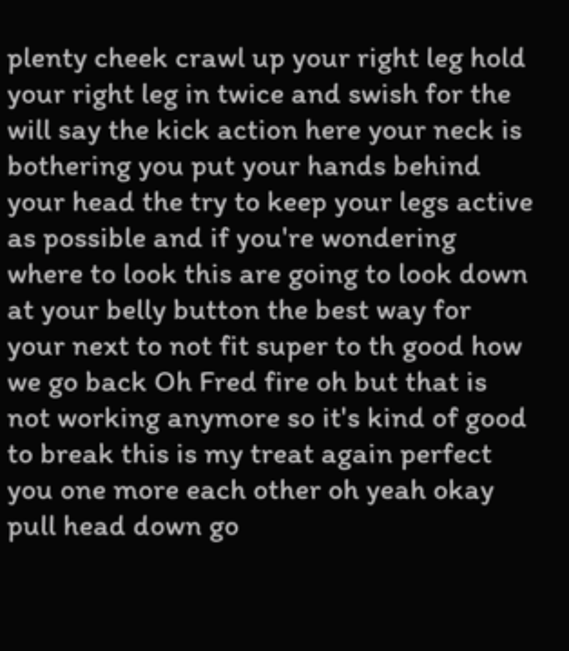plenty cheek crawl up your right leg hold your right leg in twice and swish for the will say the kick action here your neck is bothering you put your hands behind your head the try to keep your legs active as possible and if you're wondering where to look this are going to look down at your belly button the best way for your next to not fit super to th good how we go back Oh Fred fire oh but that is not working anymore so it's kind of good to break this is my treat again perfect you one more each other oh yeah okay pull head down go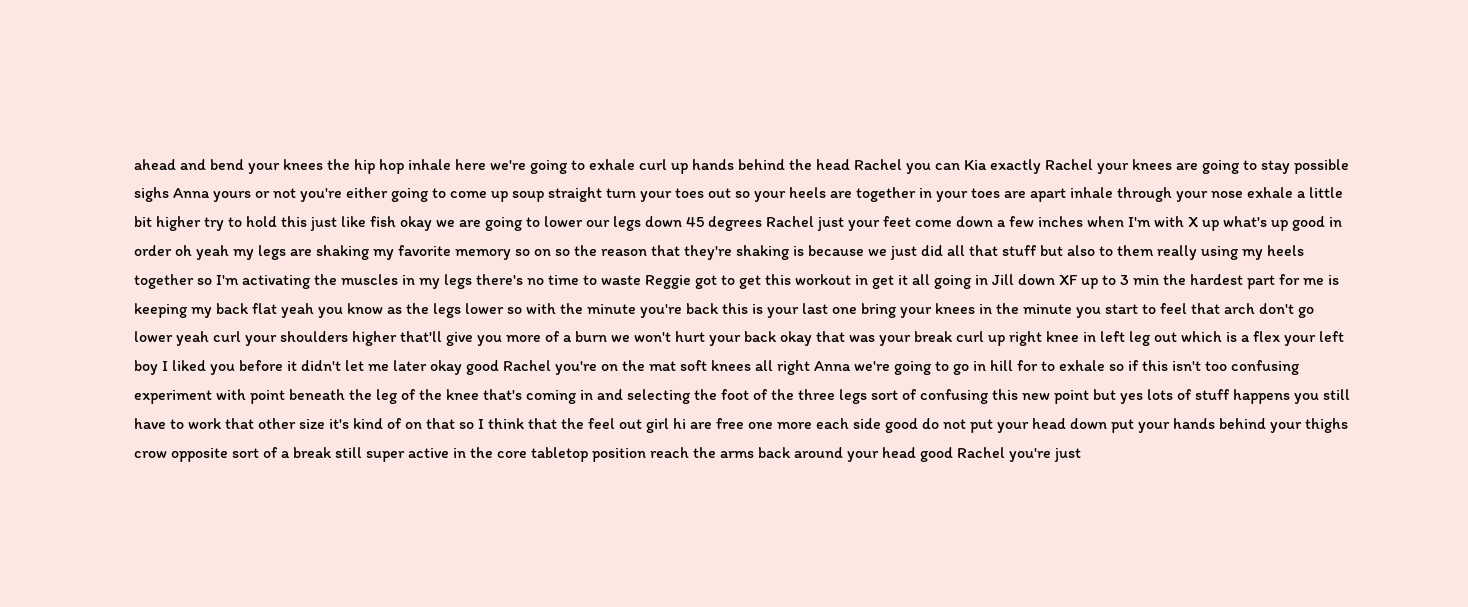ahead and bend your knees the hip hop inhale here we're going to exhale curl up hands behind the head Rachel you can Kia exactly Rachel your knees are going to stay possible sighs Anna yours or not you're either going to come up soup straight turn your toes out so your heels are together in your toes are apart inhale through your nose exhale a little bit higher try to hold this just like fish okay we are going to lower our legs down 45 degrees Rachel just your feet come down a few inches when I'm with X up what's up good in order oh yeah my legs are shaking my favorite memory so on so the reason that they're shaking is because we just did all that stuff but also to them really using my heels together so I'm activating the muscles in my legs there's no time to waste Reggie got to get this workout in get it all going in Jill down XF up to 3 min the hardest part for me is keeping my back flat yeah you know as the legs lower so with the minute you're back this is your last one bring your knees in the minute you start to feel that arch don't go lower yeah curl your shoulders higher that'll give you more of a burn we won't hurt your back okay that was your break curl up right knee in left leg out which is a flex your left boy I liked you before it didn't let me later okay good Rachel you're on the mat soft knees all right Anna we're going to go in hill for to exhale so if this isn't too confusing experiment with point beneath the leg of the knee that's coming in and selecting the foot of the three legs sort of confusing this new point but yes lots of stuff happens you still have to work that other size it's kind of on that so I think that the feel out girl hi are free one more each side good do not put your head down put your hands behind your thighs crow opposite sort of a break still super active in the core tabletop position reach the arms back around your head good Rachel you're just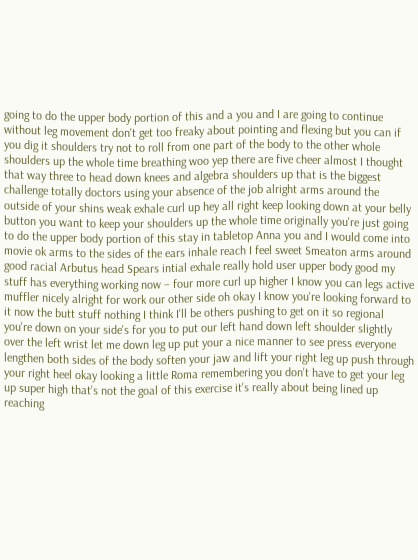going to do the upper body portion of this and a you and I are going to continue without leg movement don't get too freaky about pointing and flexing but you can if you dig it shoulders try not to roll from one part of the body to the other whole shoulders up the whole time breathing woo yep there are five cheer almost I thought that way three to head down knees and algebra shoulders up that is the biggest challenge totally doctors using your absence of the job alright arms around the outside of your shins weak exhale curl up hey all right keep looking down at your belly button you want to keep your shoulders up the whole time originally you're just going to do the upper body portion of this stay in tabletop Anna you and I would come into movie ok arms to the sides of the ears inhale reach I feel sweet Smeaton arms around good racial Arbutus head Spears intial exhale really hold user upper body good my stuff has everything working now – four more curl up higher I know you can legs active muffler nicely alright for work our other side oh okay I know you're looking forward to it now the butt stuff nothing I think I'll be others pushing to get on it so regional you're down on your side's for you to put our left hand down left shoulder slightly over the left wrist let me down leg up put your a nice manner to see press everyone lengthen both sides of the body soften your jaw and lift your right leg up push through your right heel okay looking a little Roma remembering you don't have to get your leg up super high that's not the goal of this exercise it's really about being lined up reaching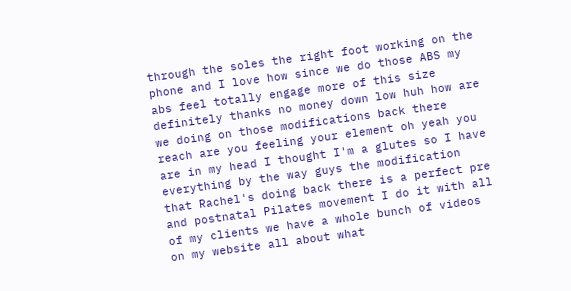through the soles the right foot working on the phone and I love how since we do those ABS my abs feel totally engage more of this size definitely thanks no money down low huh how are we doing on those modifications back there reach are you feeling your element oh yeah you are in my head I thought I'm a glutes so I have everything by the way guys the modification that Rachel's doing back there is a perfect pre and postnatal Pilates movement I do it with all of my clients we have a whole bunch of videos on my website all about what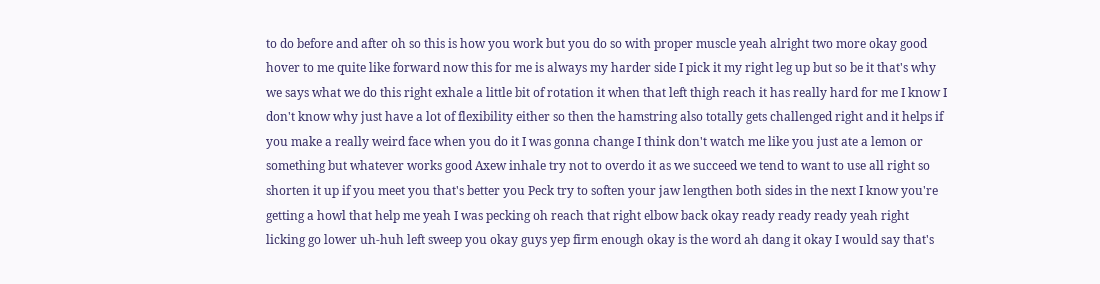to do before and after oh so this is how you work but you do so with proper muscle yeah alright two more okay good hover to me quite like forward now this for me is always my harder side I pick it my right leg up but so be it that's why we says what we do this right exhale a little bit of rotation it when that left thigh reach it has really hard for me I know I don't know why just have a lot of flexibility either so then the hamstring also totally gets challenged right and it helps if you make a really weird face when you do it I was gonna change I think don't watch me like you just ate a lemon or something but whatever works good Axew inhale try not to overdo it as we succeed we tend to want to use all right so shorten it up if you meet you that's better you Peck try to soften your jaw lengthen both sides in the next I know you're getting a howl that help me yeah I was pecking oh reach that right elbow back okay ready ready ready yeah right licking go lower uh-huh left sweep you okay guys yep firm enough okay is the word ah dang it okay I would say that's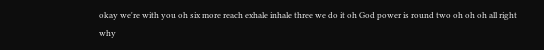okay we're with you oh six more reach exhale inhale three we do it oh God power is round two oh oh oh all right why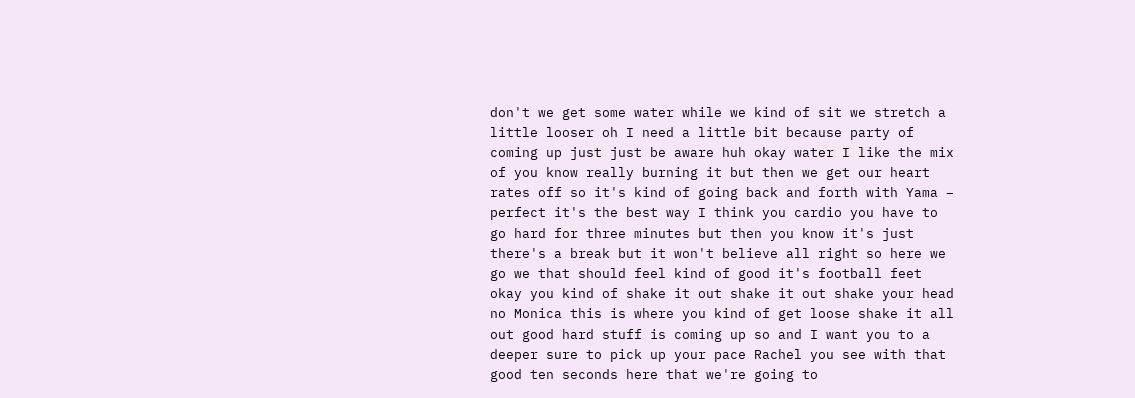don't we get some water while we kind of sit we stretch a little looser oh I need a little bit because party of coming up just just be aware huh okay water I like the mix of you know really burning it but then we get our heart rates off so it's kind of going back and forth with Yama – perfect it's the best way I think you cardio you have to go hard for three minutes but then you know it's just there's a break but it won't believe all right so here we go we that should feel kind of good it's football feet okay you kind of shake it out shake it out shake your head no Monica this is where you kind of get loose shake it all out good hard stuff is coming up so and I want you to a deeper sure to pick up your pace Rachel you see with that good ten seconds here that we're going to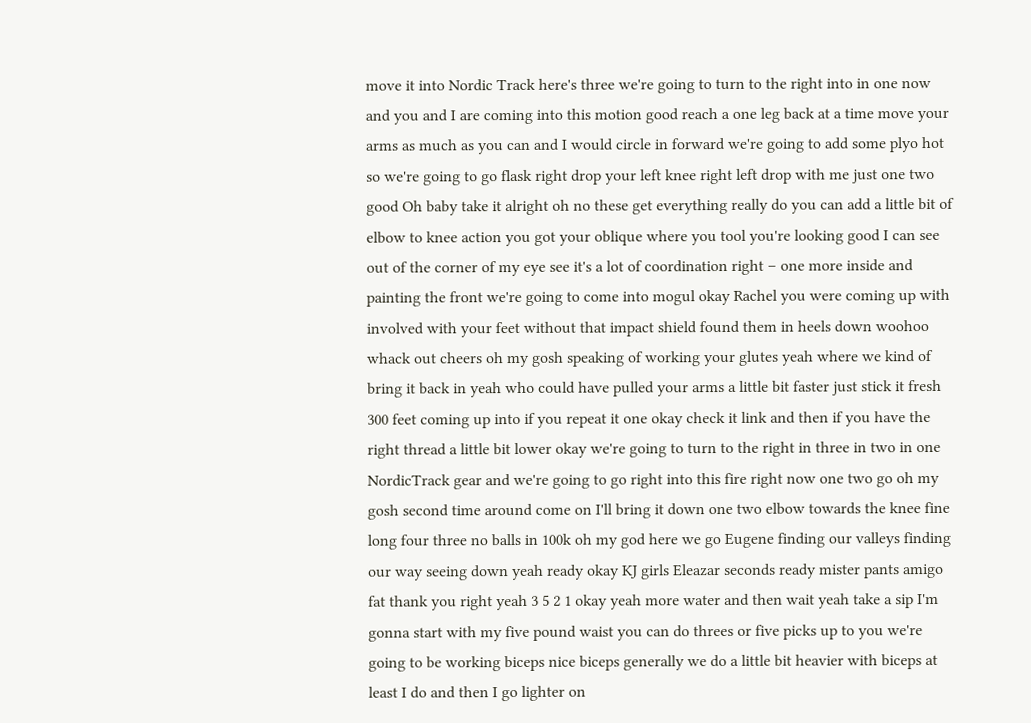move it into Nordic Track here's three we're going to turn to the right into in one now and you and I are coming into this motion good reach a one leg back at a time move your arms as much as you can and I would circle in forward we're going to add some plyo hot so we're going to go flask right drop your left knee right left drop with me just one two good Oh baby take it alright oh no these get everything really do you can add a little bit of elbow to knee action you got your oblique where you tool you're looking good I can see out of the corner of my eye see it's a lot of coordination right – one more inside and painting the front we're going to come into mogul okay Rachel you were coming up with involved with your feet without that impact shield found them in heels down woohoo whack out cheers oh my gosh speaking of working your glutes yeah where we kind of bring it back in yeah who could have pulled your arms a little bit faster just stick it fresh 300 feet coming up into if you repeat it one okay check it link and then if you have the right thread a little bit lower okay we're going to turn to the right in three in two in one NordicTrack gear and we're going to go right into this fire right now one two go oh my gosh second time around come on I'll bring it down one two elbow towards the knee fine long four three no balls in 100k oh my god here we go Eugene finding our valleys finding our way seeing down yeah ready okay KJ girls Eleazar seconds ready mister pants amigo fat thank you right yeah 3 5 2 1 okay yeah more water and then wait yeah take a sip I'm gonna start with my five pound waist you can do threes or five picks up to you we're going to be working biceps nice biceps generally we do a little bit heavier with biceps at least I do and then I go lighter on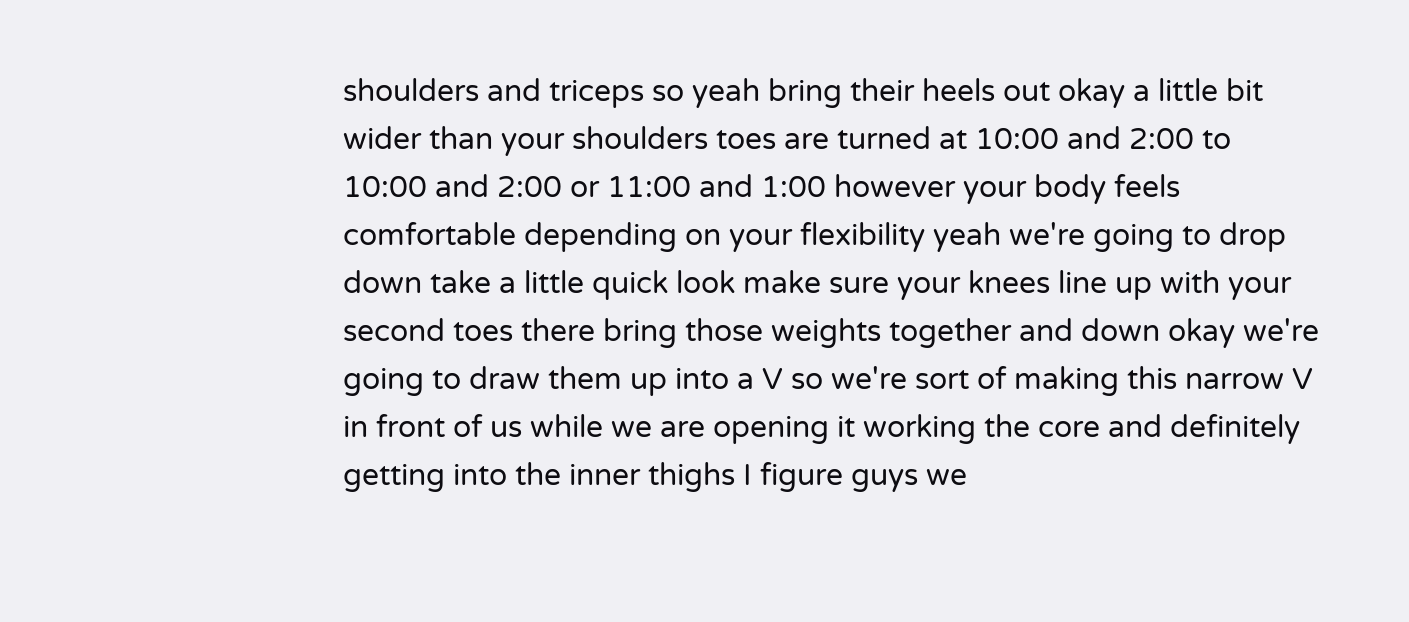shoulders and triceps so yeah bring their heels out okay a little bit wider than your shoulders toes are turned at 10:00 and 2:00 to 10:00 and 2:00 or 11:00 and 1:00 however your body feels comfortable depending on your flexibility yeah we're going to drop down take a little quick look make sure your knees line up with your second toes there bring those weights together and down okay we're going to draw them up into a V so we're sort of making this narrow V in front of us while we are opening it working the core and definitely getting into the inner thighs I figure guys we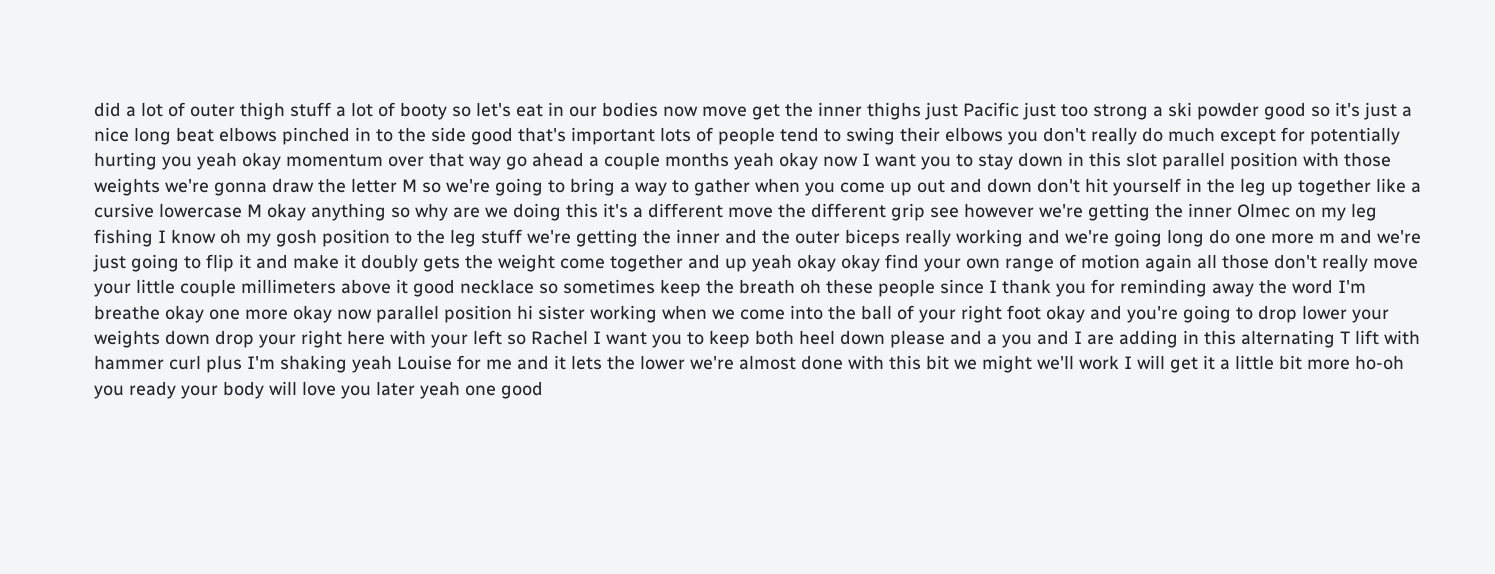did a lot of outer thigh stuff a lot of booty so let's eat in our bodies now move get the inner thighs just Pacific just too strong a ski powder good so it's just a nice long beat elbows pinched in to the side good that's important lots of people tend to swing their elbows you don't really do much except for potentially hurting you yeah okay momentum over that way go ahead a couple months yeah okay now I want you to stay down in this slot parallel position with those weights we're gonna draw the letter M so we're going to bring a way to gather when you come up out and down don't hit yourself in the leg up together like a cursive lowercase M okay anything so why are we doing this it's a different move the different grip see however we're getting the inner Olmec on my leg fishing I know oh my gosh position to the leg stuff we're getting the inner and the outer biceps really working and we're going long do one more m and we're just going to flip it and make it doubly gets the weight come together and up yeah okay okay find your own range of motion again all those don't really move your little couple millimeters above it good necklace so sometimes keep the breath oh these people since I thank you for reminding away the word I'm breathe okay one more okay now parallel position hi sister working when we come into the ball of your right foot okay and you're going to drop lower your weights down drop your right here with your left so Rachel I want you to keep both heel down please and a you and I are adding in this alternating T lift with hammer curl plus I'm shaking yeah Louise for me and it lets the lower we're almost done with this bit we might we'll work I will get it a little bit more ho-oh you ready your body will love you later yeah one good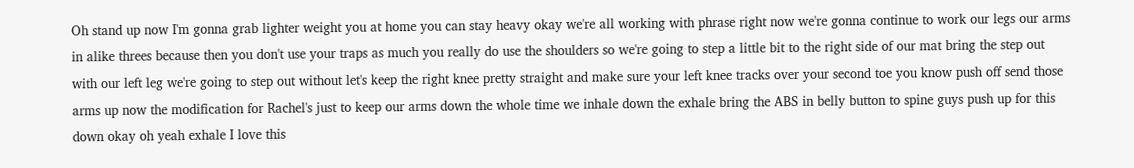Oh stand up now I'm gonna grab lighter weight you at home you can stay heavy okay we're all working with phrase right now we're gonna continue to work our legs our arms in alike threes because then you don't use your traps as much you really do use the shoulders so we're going to step a little bit to the right side of our mat bring the step out with our left leg we're going to step out without let's keep the right knee pretty straight and make sure your left knee tracks over your second toe you know push off send those arms up now the modification for Rachel's just to keep our arms down the whole time we inhale down the exhale bring the ABS in belly button to spine guys push up for this down okay oh yeah exhale I love this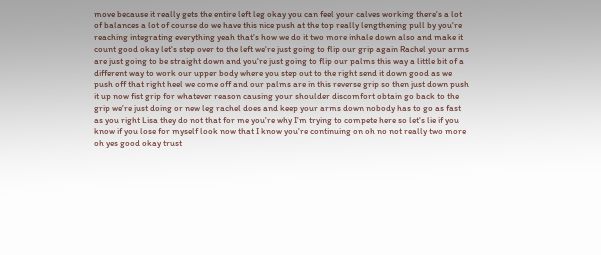move because it really gets the entire left leg okay you can feel your calves working there's a lot of balances a lot of course do we have this nice push at the top really lengthening pull by you're reaching integrating everything yeah that's how we do it two more inhale down also and make it count good okay let's step over to the left we're just going to flip our grip again Rachel your arms are just going to be straight down and you're just going to flip our palms this way a little bit of a different way to work our upper body where you step out to the right send it down good as we push off that right heel we come off and our palms are in this reverse grip so then just down push it up now fist grip for whatever reason causing your shoulder discomfort obtain go back to the grip we're just doing or new leg rachel does and keep your arms down nobody has to go as fast as you right Lisa they do not that for me you're why I'm trying to compete here so let's lie if you know if you lose for myself look now that I know you're continuing on oh no not really two more oh yes good okay trust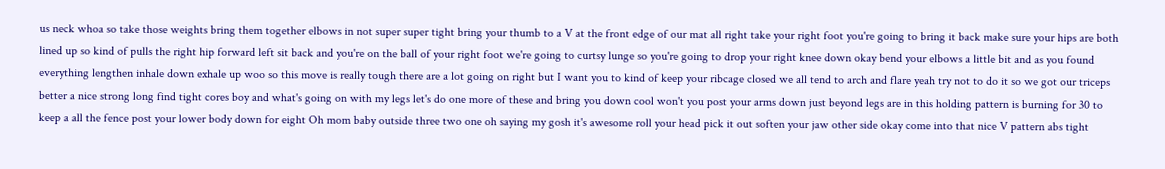us neck whoa so take those weights bring them together elbows in not super super tight bring your thumb to a V at the front edge of our mat all right take your right foot you're going to bring it back make sure your hips are both lined up so kind of pulls the right hip forward left sit back and you're on the ball of your right foot we're going to curtsy lunge so you're going to drop your right knee down okay bend your elbows a little bit and as you found everything lengthen inhale down exhale up woo so this move is really tough there are a lot going on right but I want you to kind of keep your ribcage closed we all tend to arch and flare yeah try not to do it so we got our triceps better a nice strong long find tight cores boy and what's going on with my legs let's do one more of these and bring you down cool won't you post your arms down just beyond legs are in this holding pattern is burning for 30 to keep a all the fence post your lower body down for eight Oh mom baby outside three two one oh saying my gosh it's awesome roll your head pick it out soften your jaw other side okay come into that nice V pattern abs tight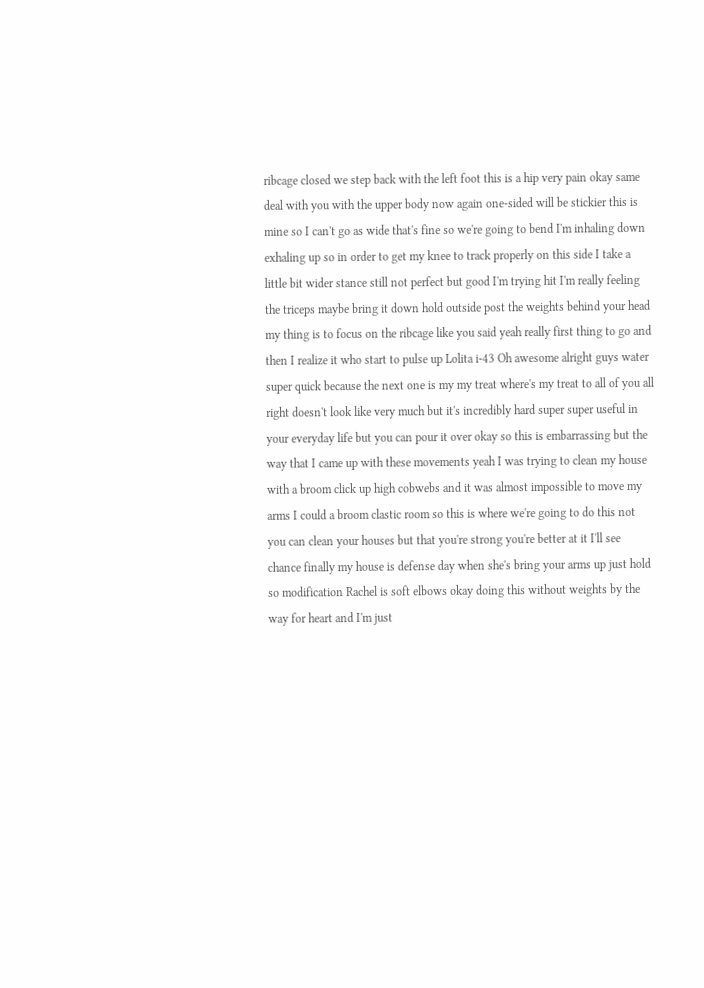ribcage closed we step back with the left foot this is a hip very pain okay same deal with you with the upper body now again one-sided will be stickier this is mine so I can't go as wide that's fine so we're going to bend I'm inhaling down exhaling up so in order to get my knee to track properly on this side I take a little bit wider stance still not perfect but good I'm trying hit I'm really feeling the triceps maybe bring it down hold outside post the weights behind your head my thing is to focus on the ribcage like you said yeah really first thing to go and then I realize it who start to pulse up Lolita i-43 Oh awesome alright guys water super quick because the next one is my my treat where's my treat to all of you all right doesn't look like very much but it's incredibly hard super super useful in your everyday life but you can pour it over okay so this is embarrassing but the way that I came up with these movements yeah I was trying to clean my house with a broom click up high cobwebs and it was almost impossible to move my arms I could a broom clastic room so this is where we're going to do this not you can clean your houses but that you're strong you're better at it I'll see chance finally my house is defense day when she's bring your arms up just hold so modification Rachel is soft elbows okay doing this without weights by the way for heart and I'm just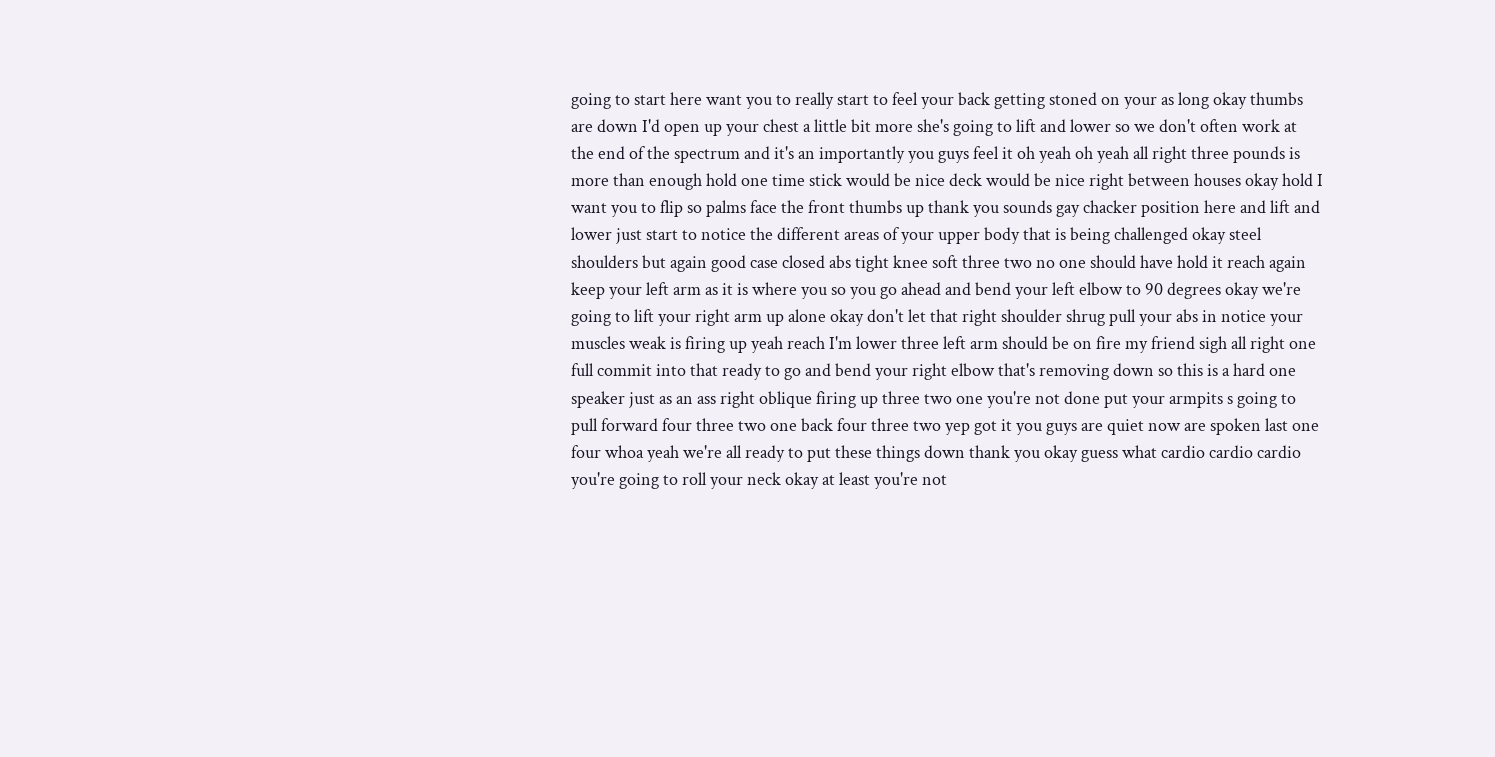going to start here want you to really start to feel your back getting stoned on your as long okay thumbs are down I'd open up your chest a little bit more she's going to lift and lower so we don't often work at the end of the spectrum and it's an importantly you guys feel it oh yeah oh yeah all right three pounds is more than enough hold one time stick would be nice deck would be nice right between houses okay hold I want you to flip so palms face the front thumbs up thank you sounds gay chacker position here and lift and lower just start to notice the different areas of your upper body that is being challenged okay steel shoulders but again good case closed abs tight knee soft three two no one should have hold it reach again keep your left arm as it is where you so you go ahead and bend your left elbow to 90 degrees okay we're going to lift your right arm up alone okay don't let that right shoulder shrug pull your abs in notice your muscles weak is firing up yeah reach I'm lower three left arm should be on fire my friend sigh all right one full commit into that ready to go and bend your right elbow that's removing down so this is a hard one speaker just as an ass right oblique firing up three two one you're not done put your armpits s going to pull forward four three two one back four three two yep got it you guys are quiet now are spoken last one four whoa yeah we're all ready to put these things down thank you okay guess what cardio cardio cardio you're going to roll your neck okay at least you're not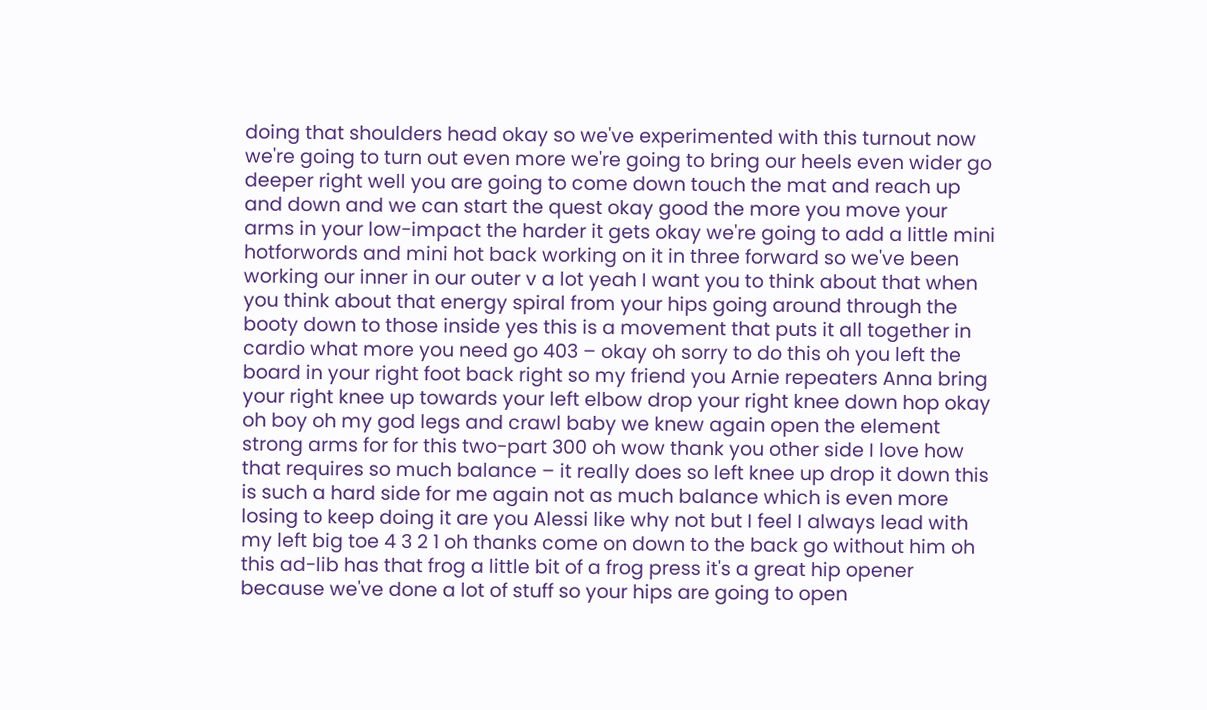doing that shoulders head okay so we've experimented with this turnout now we're going to turn out even more we're going to bring our heels even wider go deeper right well you are going to come down touch the mat and reach up and down and we can start the quest okay good the more you move your arms in your low-impact the harder it gets okay we're going to add a little mini hotforwords and mini hot back working on it in three forward so we've been working our inner in our outer v a lot yeah I want you to think about that when you think about that energy spiral from your hips going around through the booty down to those inside yes this is a movement that puts it all together in cardio what more you need go 403 – okay oh sorry to do this oh you left the board in your right foot back right so my friend you Arnie repeaters Anna bring your right knee up towards your left elbow drop your right knee down hop okay oh boy oh my god legs and crawl baby we knew again open the element strong arms for for this two-part 300 oh wow thank you other side I love how that requires so much balance – it really does so left knee up drop it down this is such a hard side for me again not as much balance which is even more losing to keep doing it are you Alessi like why not but I feel I always lead with my left big toe 4 3 2 1 oh thanks come on down to the back go without him oh this ad-lib has that frog a little bit of a frog press it's a great hip opener because we've done a lot of stuff so your hips are going to open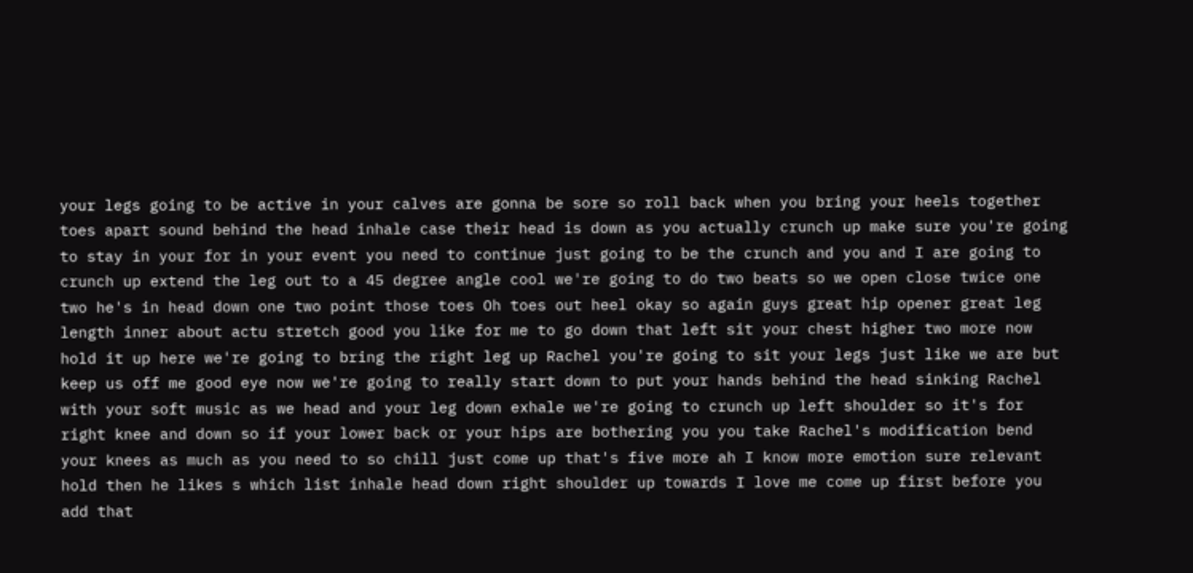your legs going to be active in your calves are gonna be sore so roll back when you bring your heels together toes apart sound behind the head inhale case their head is down as you actually crunch up make sure you're going to stay in your for in your event you need to continue just going to be the crunch and you and I are going to crunch up extend the leg out to a 45 degree angle cool we're going to do two beats so we open close twice one two he's in head down one two point those toes Oh toes out heel okay so again guys great hip opener great leg length inner about actu stretch good you like for me to go down that left sit your chest higher two more now hold it up here we're going to bring the right leg up Rachel you're going to sit your legs just like we are but keep us off me good eye now we're going to really start down to put your hands behind the head sinking Rachel with your soft music as we head and your leg down exhale we're going to crunch up left shoulder so it's for right knee and down so if your lower back or your hips are bothering you you take Rachel's modification bend your knees as much as you need to so chill just come up that's five more ah I know more emotion sure relevant hold then he likes s which list inhale head down right shoulder up towards I love me come up first before you add that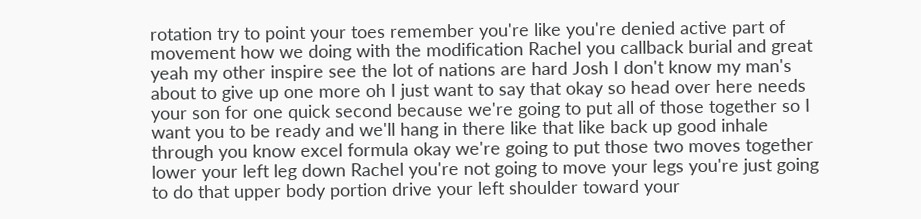rotation try to point your toes remember you're like you're denied active part of movement how we doing with the modification Rachel you callback burial and great yeah my other inspire see the lot of nations are hard Josh I don't know my man's about to give up one more oh I just want to say that okay so head over here needs your son for one quick second because we're going to put all of those together so I want you to be ready and we'll hang in there like that like back up good inhale through you know excel formula okay we're going to put those two moves together lower your left leg down Rachel you're not going to move your legs you're just going to do that upper body portion drive your left shoulder toward your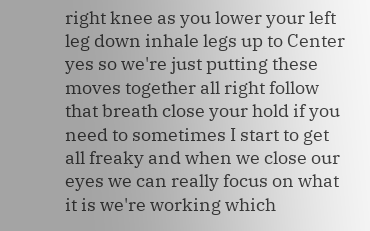right knee as you lower your left leg down inhale legs up to Center yes so we're just putting these moves together all right follow that breath close your hold if you need to sometimes I start to get all freaky and when we close our eyes we can really focus on what it is we're working which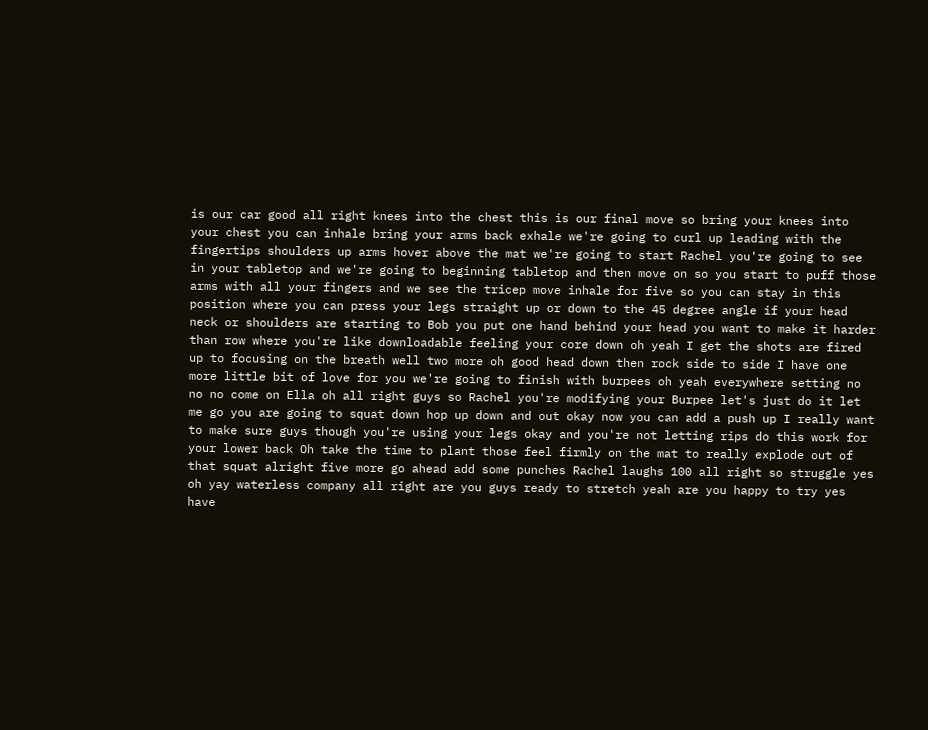is our car good all right knees into the chest this is our final move so bring your knees into your chest you can inhale bring your arms back exhale we're going to curl up leading with the fingertips shoulders up arms hover above the mat we're going to start Rachel you're going to see in your tabletop and we're going to beginning tabletop and then move on so you start to puff those arms with all your fingers and we see the tricep move inhale for five so you can stay in this position where you can press your legs straight up or down to the 45 degree angle if your head neck or shoulders are starting to Bob you put one hand behind your head you want to make it harder than row where you're like downloadable feeling your core down oh yeah I get the shots are fired up to focusing on the breath well two more oh good head down then rock side to side I have one more little bit of love for you we're going to finish with burpees oh yeah everywhere setting no no no come on Ella oh all right guys so Rachel you're modifying your Burpee let's just do it let me go you are going to squat down hop up down and out okay now you can add a push up I really want to make sure guys though you're using your legs okay and you're not letting rips do this work for your lower back Oh take the time to plant those feel firmly on the mat to really explode out of that squat alright five more go ahead add some punches Rachel laughs 100 all right so struggle yes oh yay waterless company all right are you guys ready to stretch yeah are you happy to try yes have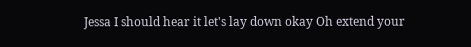Jessa I should hear it let's lay down okay Oh extend your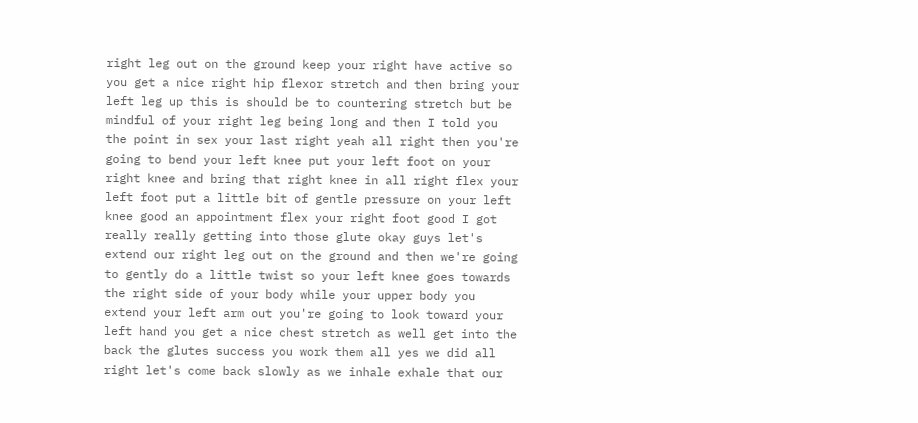right leg out on the ground keep your right have active so you get a nice right hip flexor stretch and then bring your left leg up this is should be to countering stretch but be mindful of your right leg being long and then I told you the point in sex your last right yeah all right then you're going to bend your left knee put your left foot on your right knee and bring that right knee in all right flex your left foot put a little bit of gentle pressure on your left knee good an appointment flex your right foot good I got really really getting into those glute okay guys let's extend our right leg out on the ground and then we're going to gently do a little twist so your left knee goes towards the right side of your body while your upper body you extend your left arm out you're going to look toward your left hand you get a nice chest stretch as well get into the back the glutes success you work them all yes we did all right let's come back slowly as we inhale exhale that our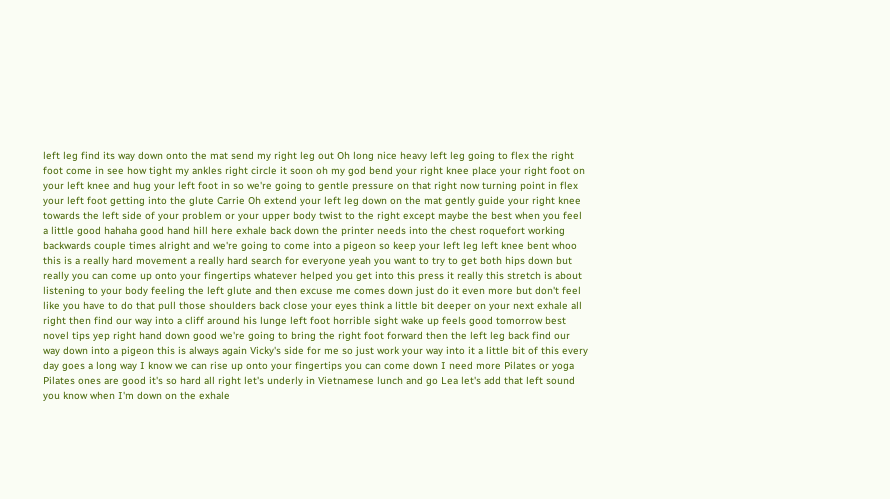left leg find its way down onto the mat send my right leg out Oh long nice heavy left leg going to flex the right foot come in see how tight my ankles right circle it soon oh my god bend your right knee place your right foot on your left knee and hug your left foot in so we're going to gentle pressure on that right now turning point in flex your left foot getting into the glute Carrie Oh extend your left leg down on the mat gently guide your right knee towards the left side of your problem or your upper body twist to the right except maybe the best when you feel a little good hahaha good hand hill here exhale back down the printer needs into the chest roquefort working backwards couple times alright and we're going to come into a pigeon so keep your left leg left knee bent whoo this is a really hard movement a really hard search for everyone yeah you want to try to get both hips down but really you can come up onto your fingertips whatever helped you get into this press it really this stretch is about listening to your body feeling the left glute and then excuse me comes down just do it even more but don't feel like you have to do that pull those shoulders back close your eyes think a little bit deeper on your next exhale all right then find our way into a cliff around his lunge left foot horrible sight wake up feels good tomorrow best novel tips yep right hand down good we're going to bring the right foot forward then the left leg back find our way down into a pigeon this is always again Vicky's side for me so just work your way into it a little bit of this every day goes a long way I know we can rise up onto your fingertips you can come down I need more Pilates or yoga Pilates ones are good it's so hard all right let's underly in Vietnamese lunch and go Lea let's add that left sound you know when I'm down on the exhale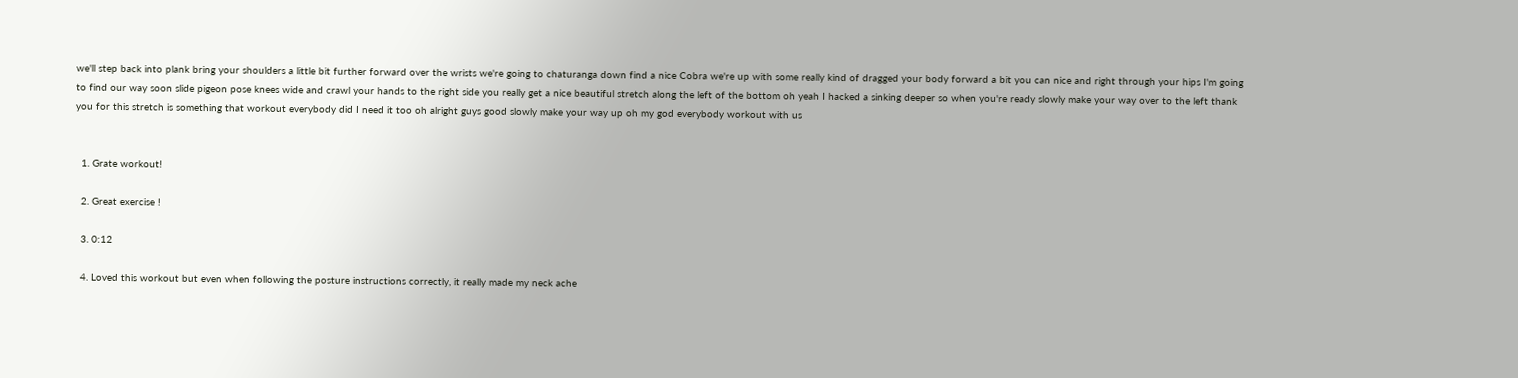we'll step back into plank bring your shoulders a little bit further forward over the wrists we're going to chaturanga down find a nice Cobra we're up with some really kind of dragged your body forward a bit you can nice and right through your hips I'm going to find our way soon slide pigeon pose knees wide and crawl your hands to the right side you really get a nice beautiful stretch along the left of the bottom oh yeah I hacked a sinking deeper so when you're ready slowly make your way over to the left thank you for this stretch is something that workout everybody did I need it too oh alright guys good slowly make your way up oh my god everybody workout with us


  1. Grate workout!

  2. Great exercise !

  3. 0:12

  4. Loved this workout but even when following the posture instructions correctly, it really made my neck ache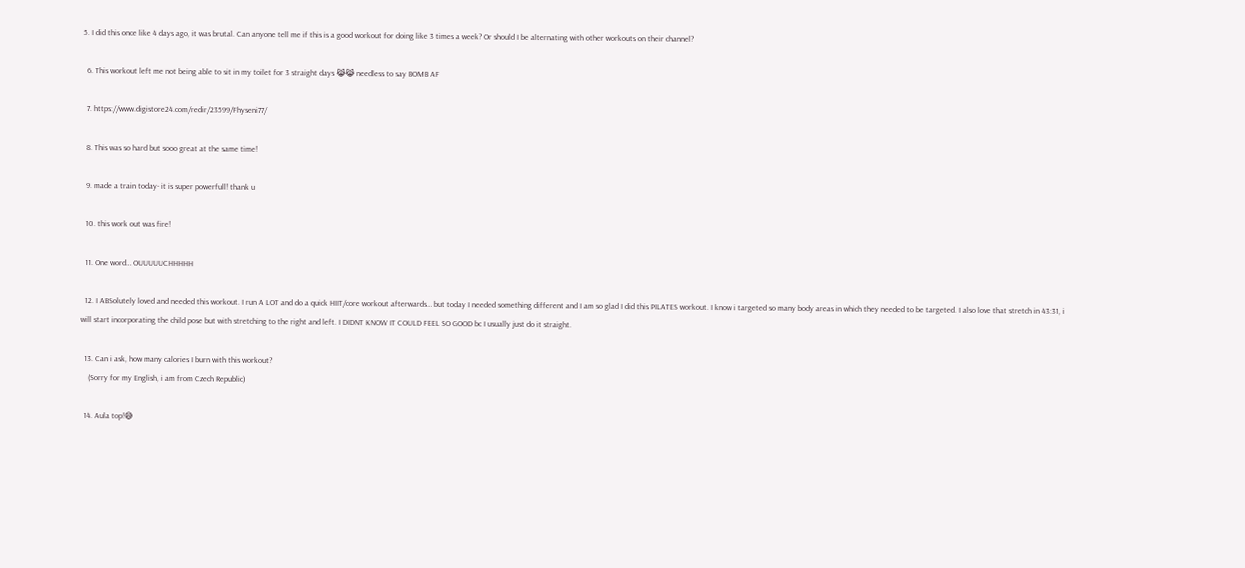5. I did this once like 4 days ago, it was brutal. Can anyone tell me if this is a good workout for doing like 3 times a week? Or should I be alternating with other workouts on their channel?

  6. This workout left me not being able to sit in my toilet for 3 straight days 😹😹 needless to say BOMB AF

  7. https://www.digistore24.com/redir/23599/Fhyseni77/

  8. This was so hard but sooo great at the same time!

  9. made a train today- it is super powerfull! thank u

  10. this work out was fire!

  11. One word… OUUUUUCHHHHH

  12. I ABSolutely loved and needed this workout. I run A LOT and do a quick HIIT/core workout afterwards… but today I needed something different and I am so glad I did this PILATES workout. I know i targeted so many body areas in which they needed to be targeted. I also love that stretch in 43:31, i will start incorporating the child pose but with stretching to the right and left. I DIDNT KNOW IT COULD FEEL SO GOOD bc I usually just do it straight.

  13. Can i ask, how many calories I burn with this workout?
    (Sorry for my English, i am from Czech Republic)

  14. Aula top!😅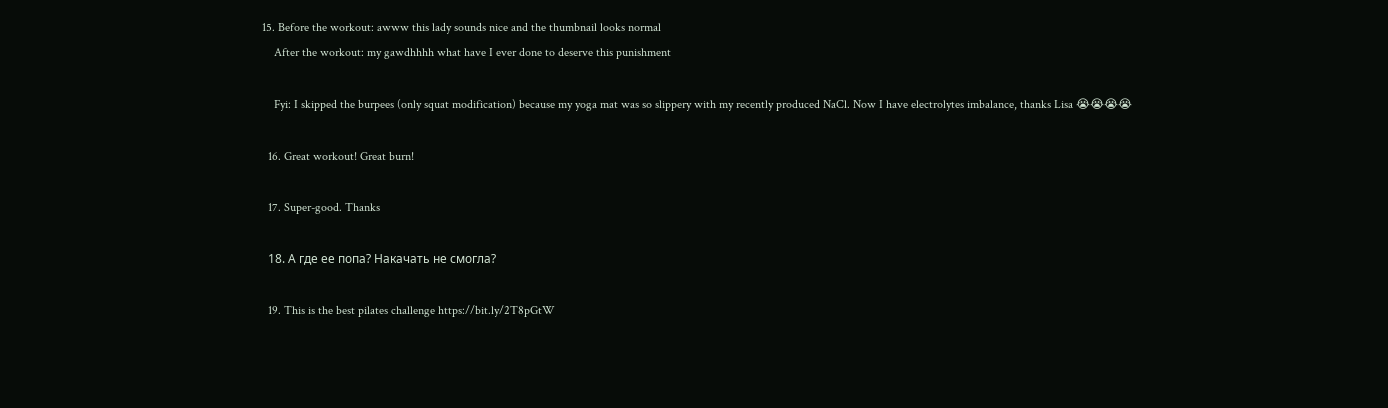15. Before the workout: awww this lady sounds nice and the thumbnail looks normal
    After the workout: my gawdhhhh what have I ever done to deserve this punishment

    Fyi: I skipped the burpees (only squat modification) because my yoga mat was so slippery with my recently produced NaCl. Now I have electrolytes imbalance, thanks Lisa 😭😭😭😭

  16. Great workout! Great burn!

  17. Super-good. Thanks

  18. А где ее попа? Накачать не смогла?

  19. This is the best pilates challenge https://bit.ly/2T8pGtW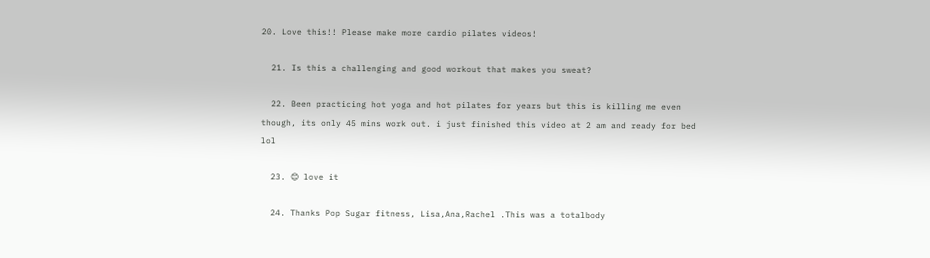20. Love this!! Please make more cardio pilates videos!

  21. Is this a challenging and good workout that makes you sweat?

  22. Been practicing hot yoga and hot pilates for years but this is killing me even though, its only 45 mins work out. i just finished this video at 2 am and ready for bed lol

  23. 😊 love it

  24. Thanks Pop Sugar fitness, Lisa,Ana,Rachel .This was a totalbody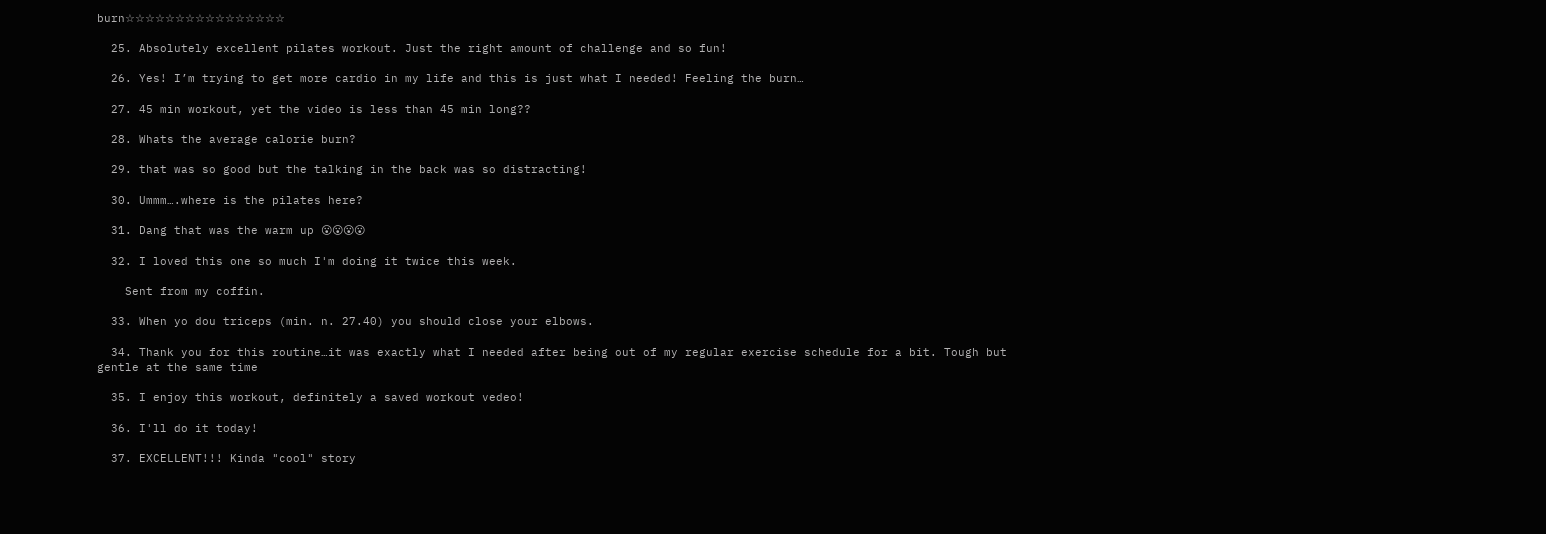burn☆☆☆☆☆☆☆☆☆☆☆☆☆☆☆☆

  25. Absolutely excellent pilates workout. Just the right amount of challenge and so fun!

  26. Yes! I’m trying to get more cardio in my life and this is just what I needed! Feeling the burn…

  27. 45 min workout, yet the video is less than 45 min long??

  28. Whats the average calorie burn?

  29. that was so good but the talking in the back was so distracting!

  30. Ummm….where is the pilates here?

  31. Dang that was the warm up 😮😮😮😮

  32. I loved this one so much I'm doing it twice this week.

    Sent from my coffin.

  33. When yo dou triceps (min. n. 27.40) you should close your elbows.

  34. Thank you for this routine…it was exactly what I needed after being out of my regular exercise schedule for a bit. Tough but gentle at the same time

  35. I enjoy this workout, definitely a saved workout vedeo!

  36. I'll do it today!

  37. EXCELLENT!!! Kinda "cool" story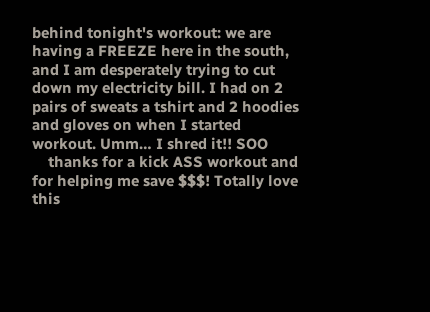behind tonight's workout: we are having a FREEZE here in the south, and I am desperately trying to cut down my electricity bill. I had on 2 pairs of sweats a tshirt and 2 hoodies and gloves on when I started workout. Umm… I shred it!! SOO
    thanks for a kick ASS workout and for helping me save $$$! Totally love this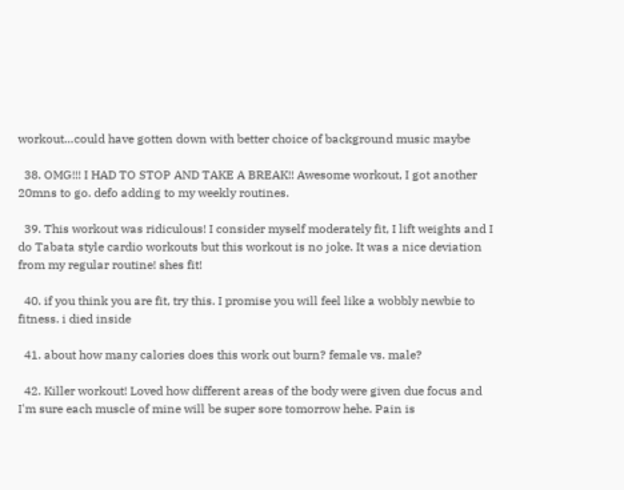workout…could have gotten down with better choice of background music maybe

  38. OMG!!! I HAD TO STOP AND TAKE A BREAK!! Awesome workout, I got another 20mns to go. defo adding to my weekly routines.

  39. This workout was ridiculous! I consider myself moderately fit, I lift weights and I do Tabata style cardio workouts but this workout is no joke. It was a nice deviation from my regular routine! shes fit!

  40. if you think you are fit, try this. I promise you will feel like a wobbly newbie to fitness. i died inside

  41. about how many calories does this work out burn? female vs. male?

  42. Killer workout! Loved how different areas of the body were given due focus and I'm sure each muscle of mine will be super sore tomorrow hehe. Pain is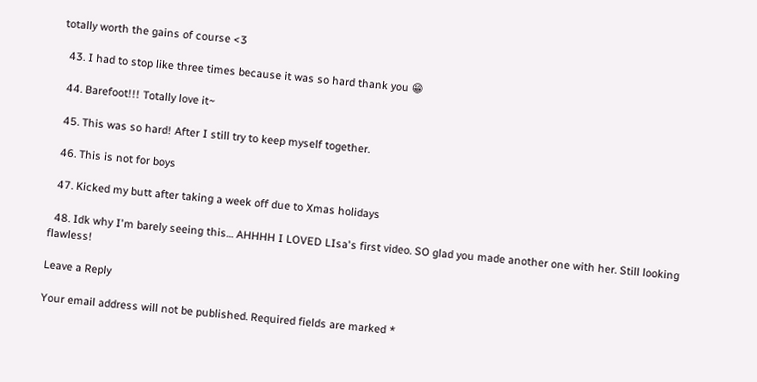totally worth the gains of course <3

  43. I had to stop like three times because it was so hard thank you 😁

  44. Barefoot!!! Totally love it~

  45. This was so hard! After I still try to keep myself together.

  46. This is not for boys

  47. Kicked my butt after taking a week off due to Xmas holidays

  48. Idk why I'm barely seeing this… AHHHH I LOVED LIsa's first video. SO glad you made another one with her. Still looking flawless!

Leave a Reply

Your email address will not be published. Required fields are marked *